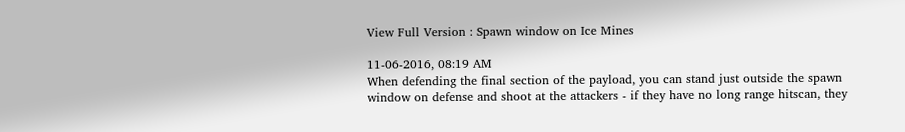View Full Version : Spawn window on Ice Mines

11-06-2016, 08:19 AM
When defending the final section of the payload, you can stand just outside the spawn window on defense and shoot at the attackers - if they have no long range hitscan, they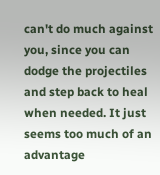can't do much against you, since you can dodge the projectiles and step back to heal when needed. It just seems too much of an advantage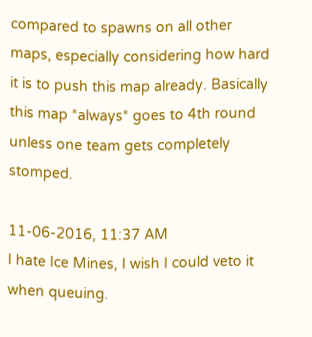compared to spawns on all other maps, especially considering how hard it is to push this map already. Basically this map *always* goes to 4th round unless one team gets completely stomped.

11-06-2016, 11:37 AM
I hate Ice Mines, I wish I could veto it when queuing.